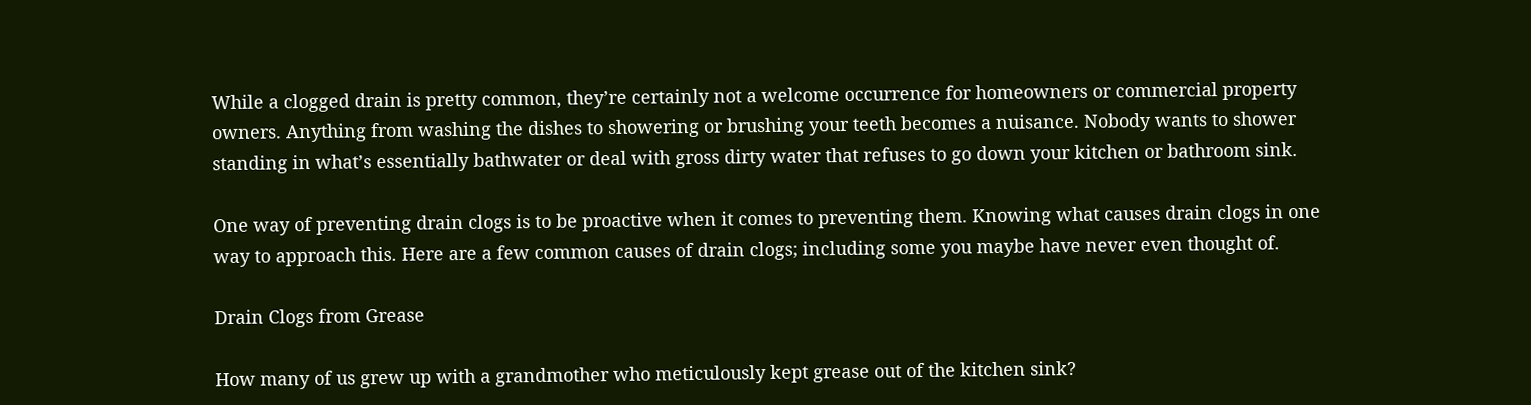While a clogged drain is pretty common, they’re certainly not a welcome occurrence for homeowners or commercial property owners. Anything from washing the dishes to showering or brushing your teeth becomes a nuisance. Nobody wants to shower standing in what’s essentially bathwater or deal with gross dirty water that refuses to go down your kitchen or bathroom sink.

One way of preventing drain clogs is to be proactive when it comes to preventing them. Knowing what causes drain clogs in one way to approach this. Here are a few common causes of drain clogs; including some you maybe have never even thought of.

Drain Clogs from Grease

How many of us grew up with a grandmother who meticulously kept grease out of the kitchen sink?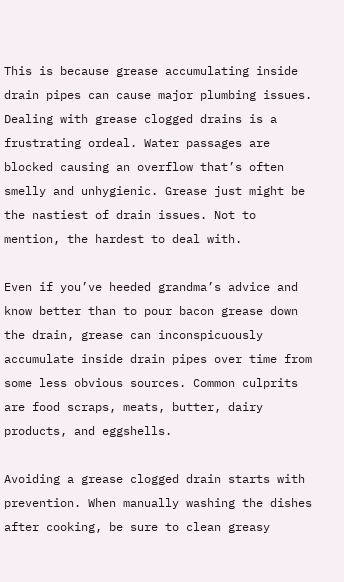This is because grease accumulating inside drain pipes can cause major plumbing issues. Dealing with grease clogged drains is a frustrating ordeal. Water passages are blocked causing an overflow that’s often smelly and unhygienic. Grease just might be the nastiest of drain issues. Not to mention, the hardest to deal with.

Even if you’ve heeded grandma’s advice and know better than to pour bacon grease down the drain, grease can inconspicuously accumulate inside drain pipes over time from some less obvious sources. Common culprits are food scraps, meats, butter, dairy products, and eggshells.

Avoiding a grease clogged drain starts with prevention. When manually washing the dishes after cooking, be sure to clean greasy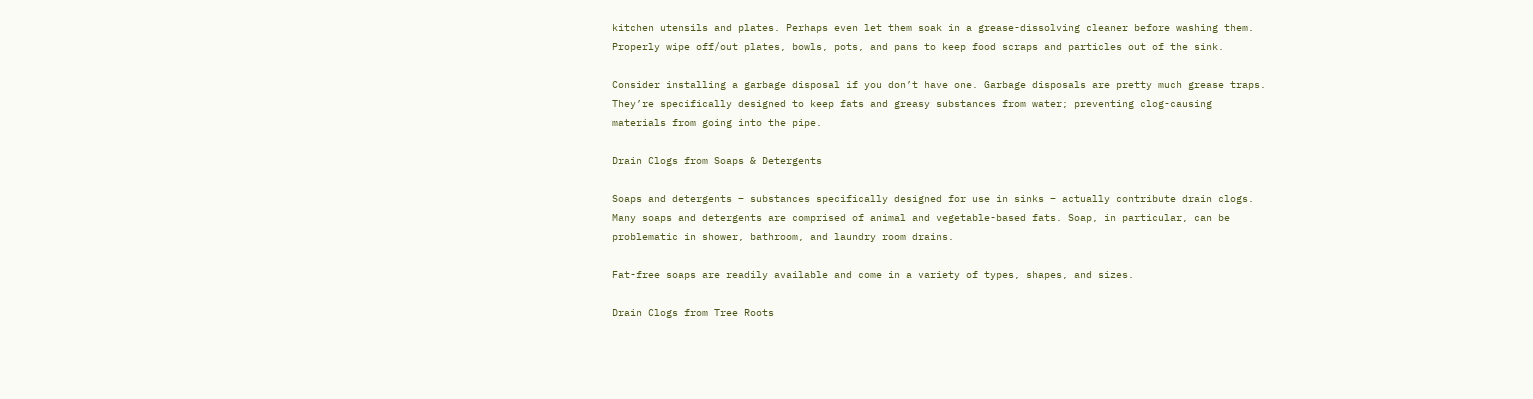kitchen utensils and plates. Perhaps even let them soak in a grease-dissolving cleaner before washing them. Properly wipe off/out plates, bowls, pots, and pans to keep food scraps and particles out of the sink.

Consider installing a garbage disposal if you don’t have one. Garbage disposals are pretty much grease traps. They’re specifically designed to keep fats and greasy substances from water; preventing clog-causing materials from going into the pipe.

Drain Clogs from Soaps & Detergents

Soaps and detergents – substances specifically designed for use in sinks – actually contribute drain clogs. Many soaps and detergents are comprised of animal and vegetable-based fats. Soap, in particular, can be problematic in shower, bathroom, and laundry room drains.

Fat-free soaps are readily available and come in a variety of types, shapes, and sizes.

Drain Clogs from Tree Roots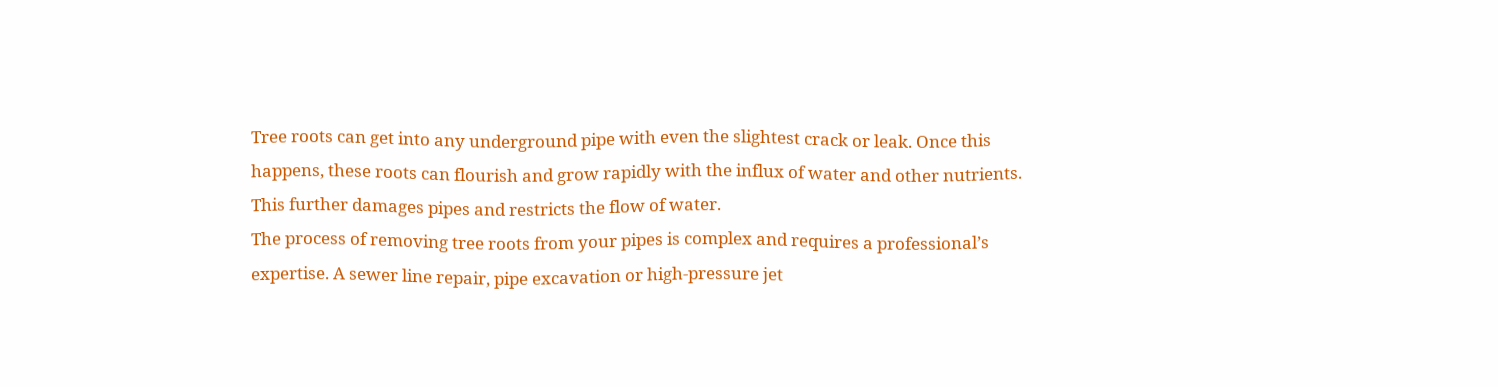Tree roots can get into any underground pipe with even the slightest crack or leak. Once this happens, these roots can flourish and grow rapidly with the influx of water and other nutrients. This further damages pipes and restricts the flow of water.
The process of removing tree roots from your pipes is complex and requires a professional’s expertise. A sewer line repair, pipe excavation or high-pressure jet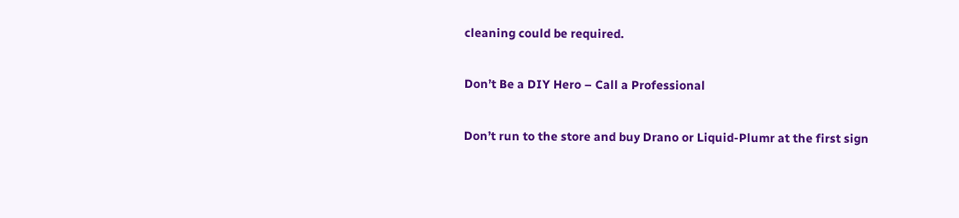cleaning could be required.

Don’t Be a DIY Hero – Call a Professional

Don’t run to the store and buy Drano or Liquid-Plumr at the first sign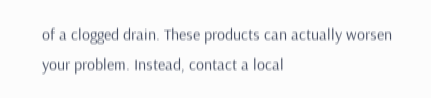of a clogged drain. These products can actually worsen your problem. Instead, contact a local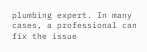plumbing expert. In many cases, a professional can fix the issue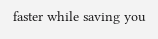faster while saving you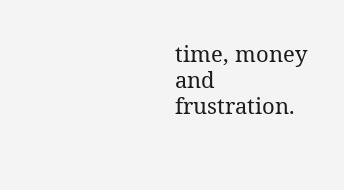time, money and frustration.